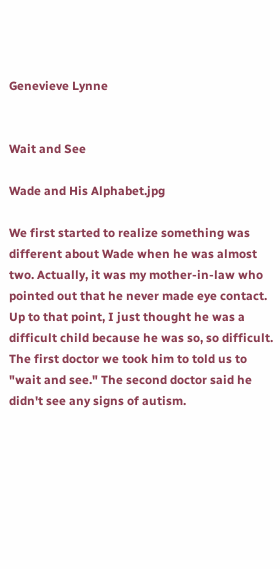Genevieve Lynne


Wait and See

Wade and His Alphabet.jpg

We first started to realize something was different about Wade when he was almost two. Actually, it was my mother-in-law who pointed out that he never made eye contact. Up to that point, I just thought he was a difficult child because he was so, so difficult. The first doctor we took him to told us to "wait and see." The second doctor said he didn't see any signs of autism.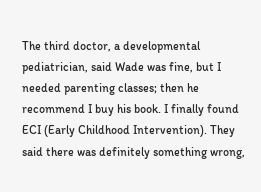The third doctor, a developmental pediatrician, said Wade was fine, but I needed parenting classes; then he recommend I buy his book. I finally found ECI (Early Childhood Intervention). They said there was definitely something wrong,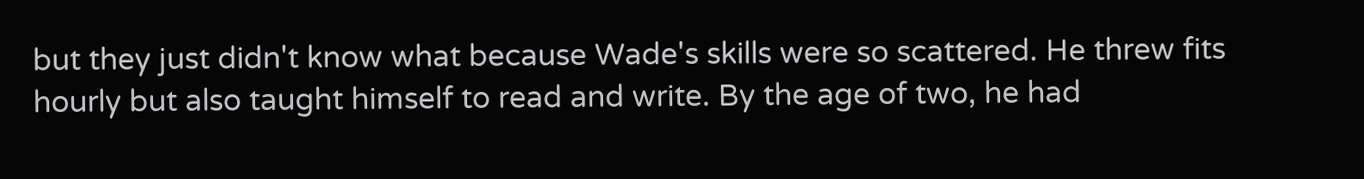but they just didn't know what because Wade's skills were so scattered. He threw fits hourly but also taught himself to read and write. By the age of two, he had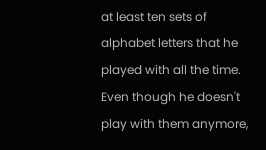at least ten sets of alphabet letters that he played with all the time. Even though he doesn't play with them anymore,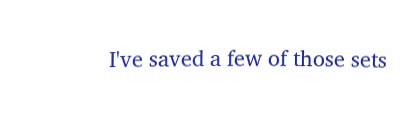I've saved a few of those sets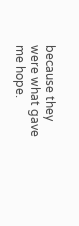because they were what gave me hope.